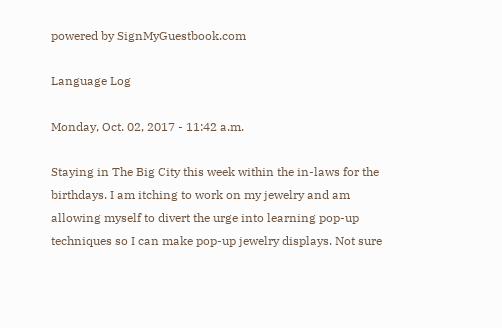powered by SignMyGuestbook.com

Language Log

Monday, Oct. 02, 2017 - 11:42 a.m.

Staying in The Big City this week within the in-laws for the birthdays. I am itching to work on my jewelry and am allowing myself to divert the urge into learning pop-up techniques so I can make pop-up jewelry displays. Not sure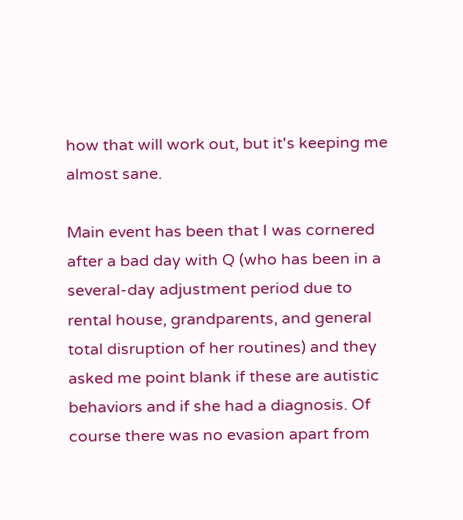how that will work out, but it's keeping me almost sane.

Main event has been that I was cornered after a bad day with Q (who has been in a several-day adjustment period due to rental house, grandparents, and general total disruption of her routines) and they asked me point blank if these are autistic behaviors and if she had a diagnosis. Of course there was no evasion apart from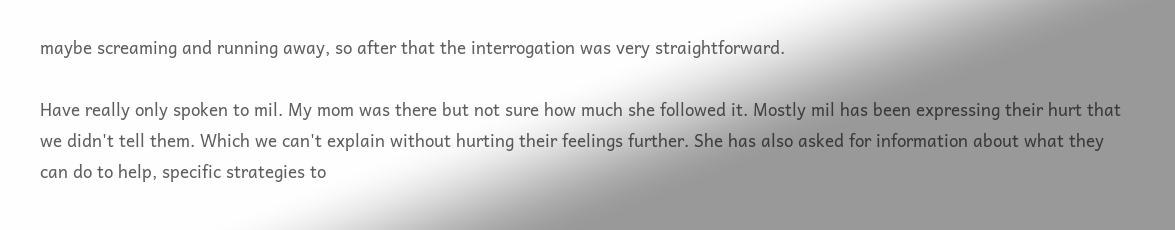maybe screaming and running away, so after that the interrogation was very straightforward.

Have really only spoken to mil. My mom was there but not sure how much she followed it. Mostly mil has been expressing their hurt that we didn't tell them. Which we can't explain without hurting their feelings further. She has also asked for information about what they can do to help, specific strategies to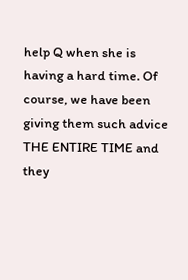help Q when she is having a hard time. Of course, we have been giving them such advice THE ENTIRE TIME and they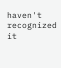haven't recognized it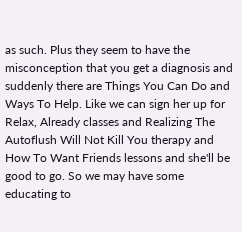as such. Plus they seem to have the misconception that you get a diagnosis and suddenly there are Things You Can Do and Ways To Help. Like we can sign her up for Relax, Already classes and Realizing The Autoflush Will Not Kill You therapy and How To Want Friends lessons and she'll be good to go. So we may have some educating to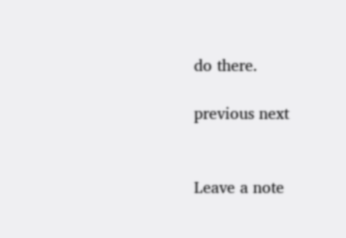do there.

previous next


Leave a note